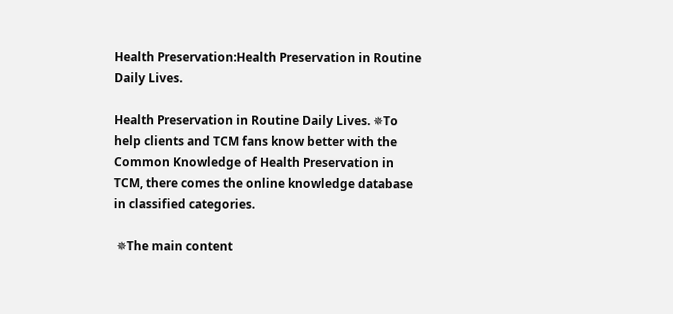Health Preservation:Health Preservation in Routine Daily Lives.

Health Preservation in Routine Daily Lives. ✵To help clients and TCM fans know better with the Common Knowledge of Health Preservation in TCM, there comes the online knowledge database in classified categories.

 ✵The main content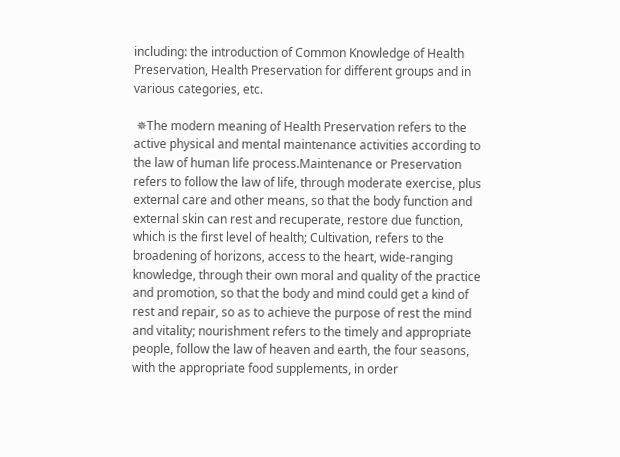including: the introduction of Common Knowledge of Health Preservation, Health Preservation for different groups and in various categories, etc.

 ✵The modern meaning of Health Preservation refers to the active physical and mental maintenance activities according to the law of human life process.Maintenance or Preservation refers to follow the law of life, through moderate exercise, plus external care and other means, so that the body function and external skin can rest and recuperate, restore due function, which is the first level of health; Cultivation, refers to the broadening of horizons, access to the heart, wide-ranging knowledge, through their own moral and quality of the practice and promotion, so that the body and mind could get a kind of rest and repair, so as to achieve the purpose of rest the mind and vitality; nourishment refers to the timely and appropriate people, follow the law of heaven and earth, the four seasons, with the appropriate food supplements, in order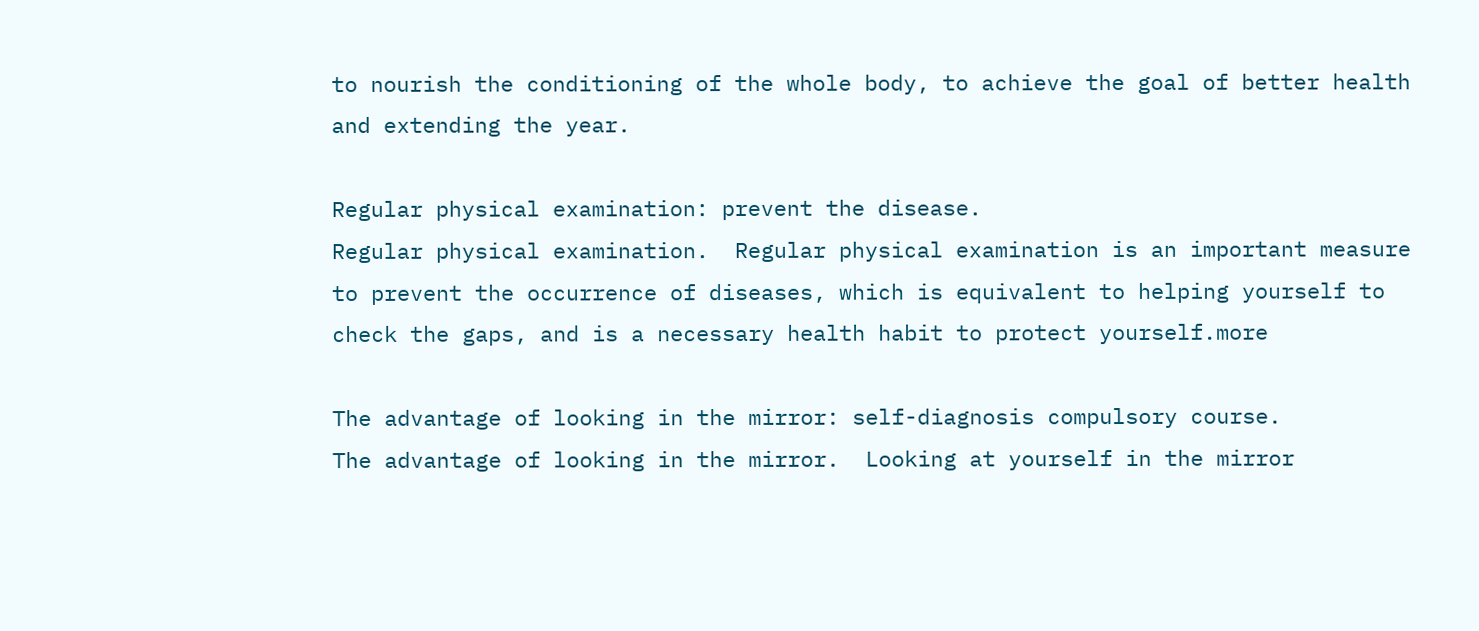to nourish the conditioning of the whole body, to achieve the goal of better health and extending the year.

Regular physical examination: prevent the disease.
Regular physical examination.  Regular physical examination is an important measure to prevent the occurrence of diseases, which is equivalent to helping yourself to check the gaps, and is a necessary health habit to protect yourself.more

The advantage of looking in the mirror: self-diagnosis compulsory course.
The advantage of looking in the mirror.  Looking at yourself in the mirror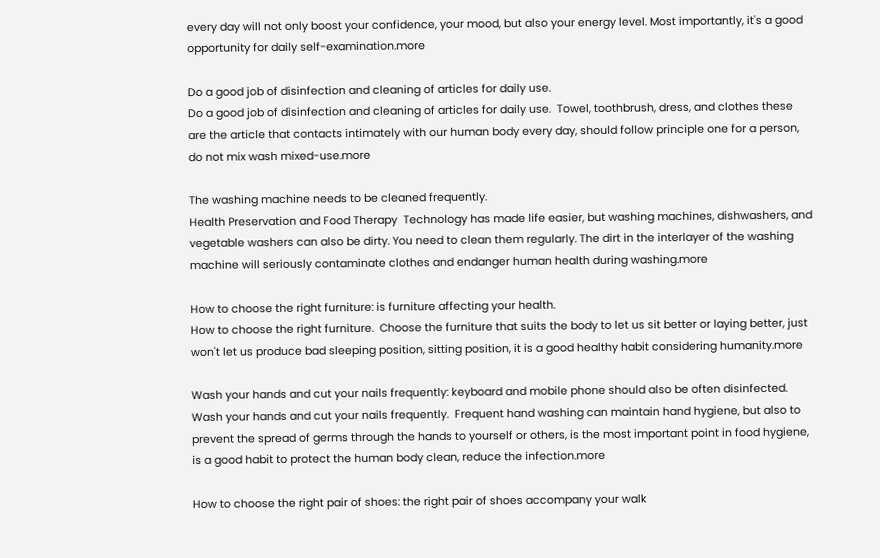every day will not only boost your confidence, your mood, but also your energy level. Most importantly, it's a good opportunity for daily self-examination.more

Do a good job of disinfection and cleaning of articles for daily use.
Do a good job of disinfection and cleaning of articles for daily use.  Towel, toothbrush, dress, and clothes these are the article that contacts intimately with our human body every day, should follow principle one for a person, do not mix wash mixed-use.more

The washing machine needs to be cleaned frequently.
Health Preservation and Food Therapy  Technology has made life easier, but washing machines, dishwashers, and vegetable washers can also be dirty. You need to clean them regularly. The dirt in the interlayer of the washing machine will seriously contaminate clothes and endanger human health during washing.more

How to choose the right furniture: is furniture affecting your health.
How to choose the right furniture.  Choose the furniture that suits the body to let us sit better or laying better, just won't let us produce bad sleeping position, sitting position, it is a good healthy habit considering humanity.more

Wash your hands and cut your nails frequently: keyboard and mobile phone should also be often disinfected.
Wash your hands and cut your nails frequently.  Frequent hand washing can maintain hand hygiene, but also to prevent the spread of germs through the hands to yourself or others, is the most important point in food hygiene, is a good habit to protect the human body clean, reduce the infection.more

How to choose the right pair of shoes: the right pair of shoes accompany your walk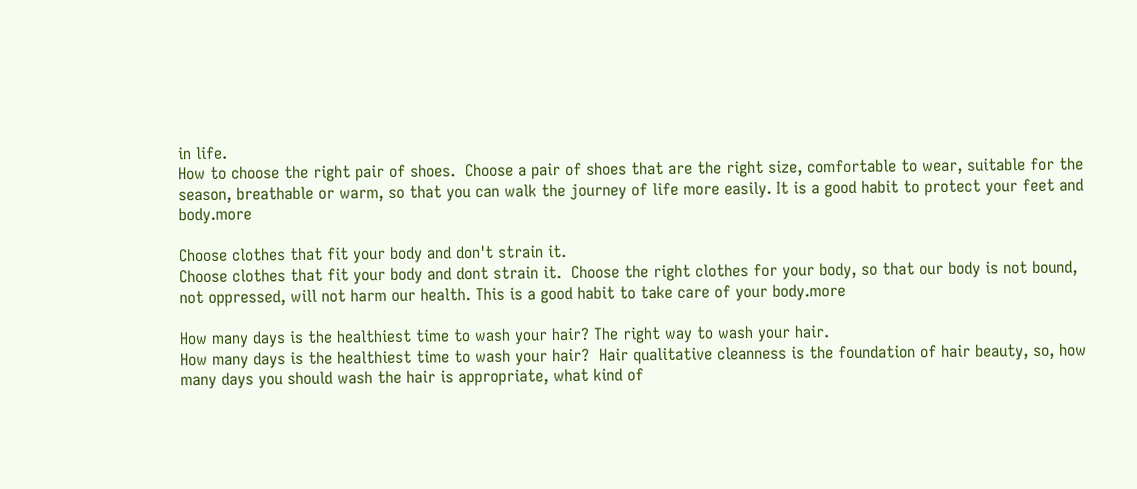in life.
How to choose the right pair of shoes.  Choose a pair of shoes that are the right size, comfortable to wear, suitable for the season, breathable or warm, so that you can walk the journey of life more easily. It is a good habit to protect your feet and body.more

Choose clothes that fit your body and don't strain it.
Choose clothes that fit your body and dont strain it.  Choose the right clothes for your body, so that our body is not bound, not oppressed, will not harm our health. This is a good habit to take care of your body.more

How many days is the healthiest time to wash your hair? The right way to wash your hair.
How many days is the healthiest time to wash your hair?  Hair qualitative cleanness is the foundation of hair beauty, so, how many days you should wash the hair is appropriate, what kind of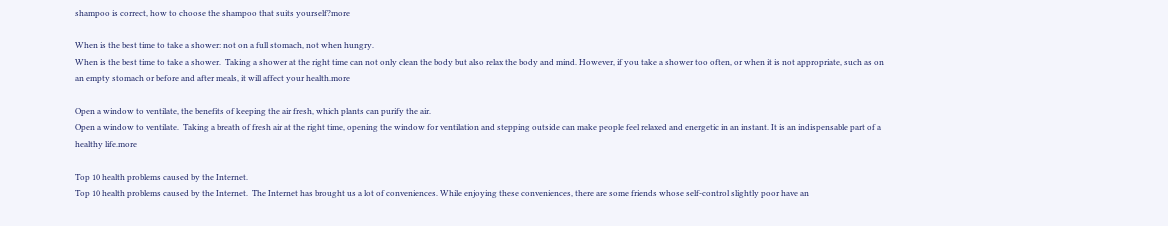shampoo is correct, how to choose the shampoo that suits yourself?more

When is the best time to take a shower: not on a full stomach, not when hungry.
When is the best time to take a shower.  Taking a shower at the right time can not only clean the body but also relax the body and mind. However, if you take a shower too often, or when it is not appropriate, such as on an empty stomach or before and after meals, it will affect your health.more

Open a window to ventilate, the benefits of keeping the air fresh, which plants can purify the air.
Open a window to ventilate.  Taking a breath of fresh air at the right time, opening the window for ventilation and stepping outside can make people feel relaxed and energetic in an instant. It is an indispensable part of a healthy life.more

Top 10 health problems caused by the Internet.
Top 10 health problems caused by the Internet.  The Internet has brought us a lot of conveniences. While enjoying these conveniences, there are some friends whose self-control slightly poor have an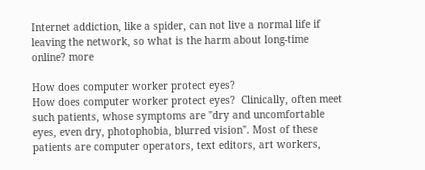Internet addiction, like a spider, can not live a normal life if leaving the network, so what is the harm about long-time online? more

How does computer worker protect eyes?
How does computer worker protect eyes?  Clinically, often meet such patients, whose symptoms are "dry and uncomfortable eyes, even dry, photophobia, blurred vision". Most of these patients are computer operators, text editors, art workers,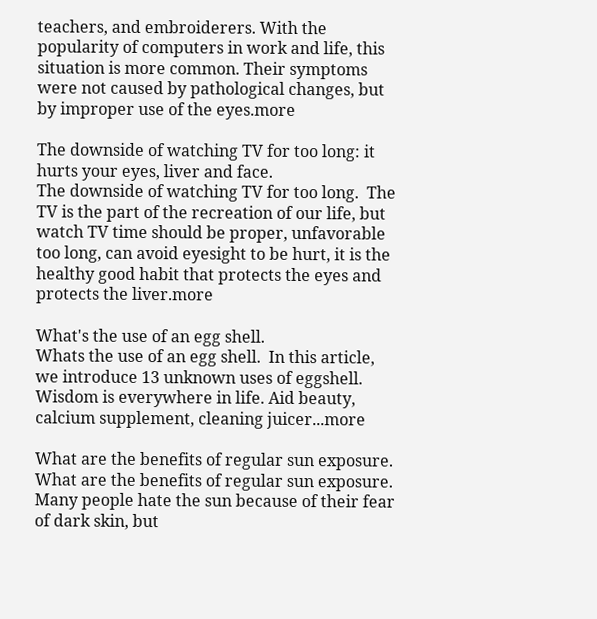teachers, and embroiderers. With the popularity of computers in work and life, this situation is more common. Their symptoms were not caused by pathological changes, but by improper use of the eyes.more

The downside of watching TV for too long: it hurts your eyes, liver and face.
The downside of watching TV for too long.  The TV is the part of the recreation of our life, but watch TV time should be proper, unfavorable too long, can avoid eyesight to be hurt, it is the healthy good habit that protects the eyes and protects the liver.more

What's the use of an egg shell.
Whats the use of an egg shell.  In this article, we introduce 13 unknown uses of eggshell. Wisdom is everywhere in life. Aid beauty, calcium supplement, cleaning juicer...more

What are the benefits of regular sun exposure.
What are the benefits of regular sun exposure.  Many people hate the sun because of their fear of dark skin, but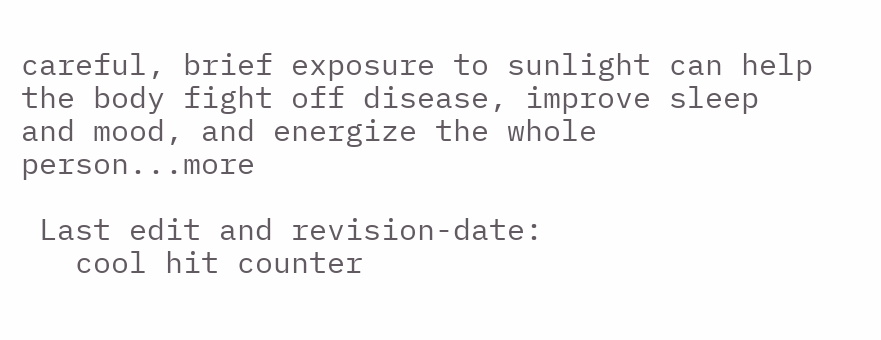careful, brief exposure to sunlight can help the body fight off disease, improve sleep and mood, and energize the whole person...more

 Last edit and revision-date:
   cool hit counter